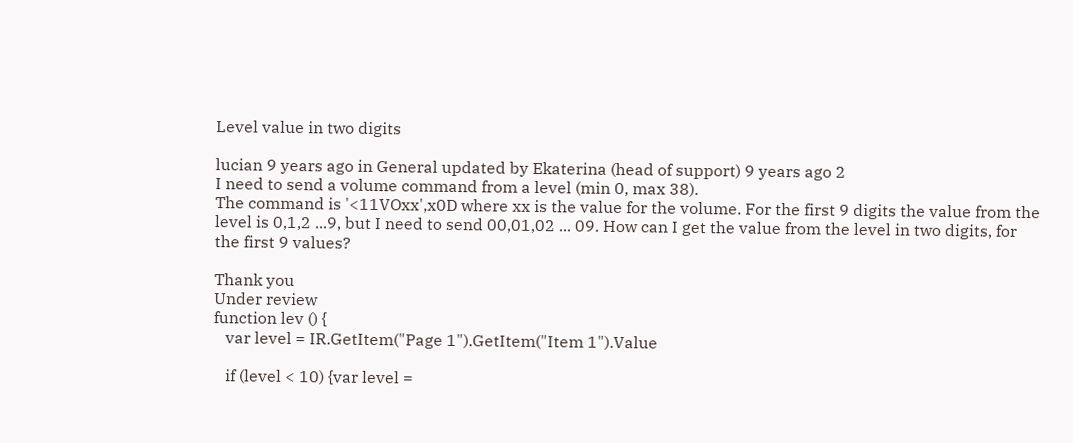Level value in two digits

lucian 9 years ago in General updated by Ekaterina (head of support) 9 years ago 2
I need to send a volume command from a level (min 0, max 38).
The command is '<11VOxx',x0D where xx is the value for the volume. For the first 9 digits the value from the level is 0,1,2 ...9, but I need to send 00,01,02 ... 09. How can I get the value from the level in two digits, for the first 9 values?

Thank you
Under review
function lev () {
   var level = IR.GetItem("Page 1").GetItem("Item 1").Value

   if (level < 10) {var level =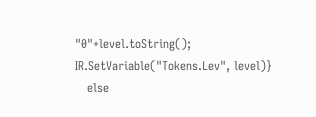"0"+level.toString(); IR.SetVariable("Tokens.Lev", level)}
   else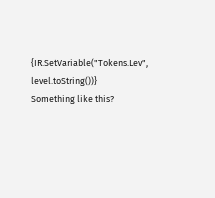{IR.SetVariable("Tokens.Lev", level.toString())}
Something like this?